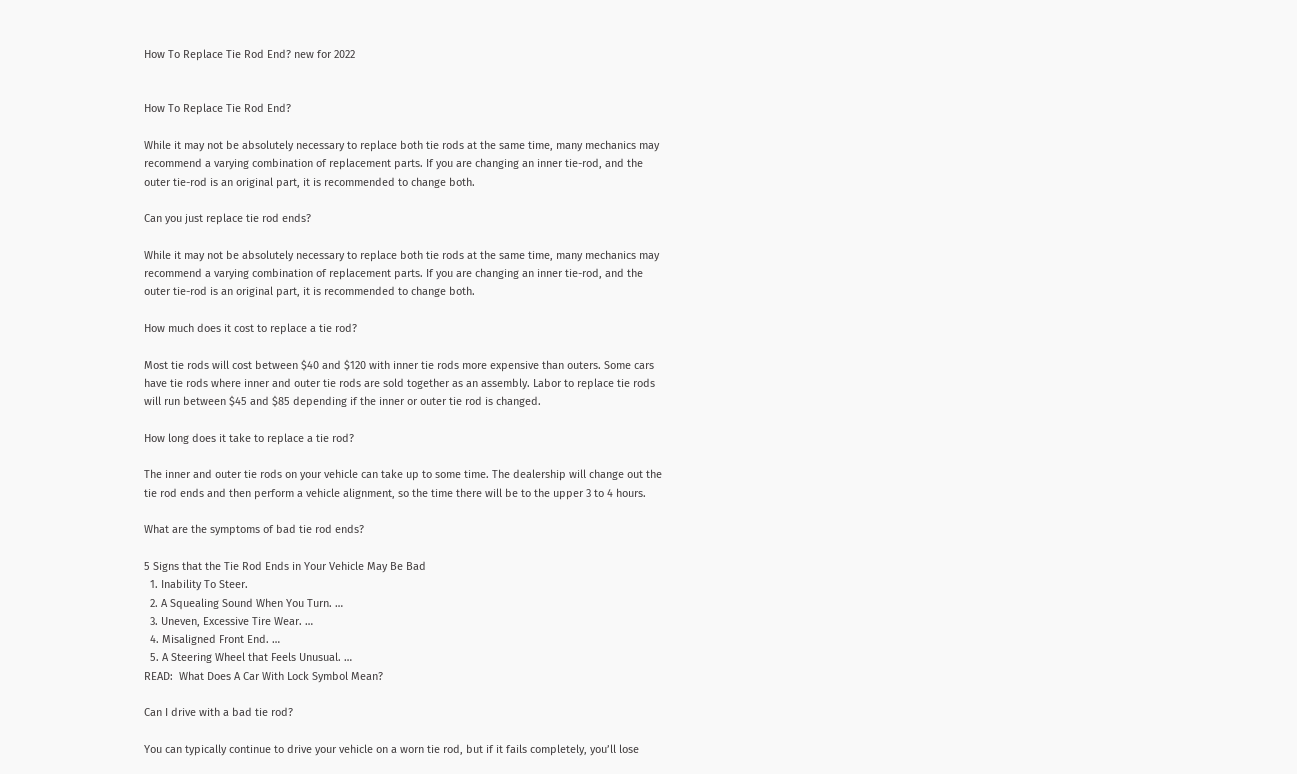How To Replace Tie Rod End? new for 2022


How To Replace Tie Rod End?

While it may not be absolutely necessary to replace both tie rods at the same time, many mechanics may recommend a varying combination of replacement parts. If you are changing an inner tie-rod, and the outer tie-rod is an original part, it is recommended to change both.

Can you just replace tie rod ends?

While it may not be absolutely necessary to replace both tie rods at the same time, many mechanics may recommend a varying combination of replacement parts. If you are changing an inner tie-rod, and the outer tie-rod is an original part, it is recommended to change both.

How much does it cost to replace a tie rod?

Most tie rods will cost between $40 and $120 with inner tie rods more expensive than outers. Some cars have tie rods where inner and outer tie rods are sold together as an assembly. Labor to replace tie rods will run between $45 and $85 depending if the inner or outer tie rod is changed.

How long does it take to replace a tie rod?

The inner and outer tie rods on your vehicle can take up to some time. The dealership will change out the tie rod ends and then perform a vehicle alignment, so the time there will be to the upper 3 to 4 hours.

What are the symptoms of bad tie rod ends?

5 Signs that the Tie Rod Ends in Your Vehicle May Be Bad
  1. Inability To Steer.
  2. A Squealing Sound When You Turn. …
  3. Uneven, Excessive Tire Wear. …
  4. Misaligned Front End. …
  5. A Steering Wheel that Feels Unusual. …
READ:  What Does A Car With Lock Symbol Mean?

Can I drive with a bad tie rod?

You can typically continue to drive your vehicle on a worn tie rod, but if it fails completely, you’ll lose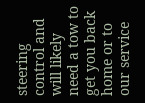steering control and will likely need a tow to get you back home or to our service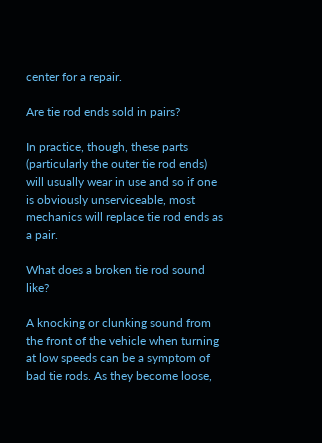center for a repair.

Are tie rod ends sold in pairs?

In practice, though, these parts (particularly the outer tie rod ends) will usually wear in use and so if one is obviously unserviceable, most mechanics will replace tie rod ends as a pair.

What does a broken tie rod sound like?

A knocking or clunking sound from the front of the vehicle when turning at low speeds can be a symptom of bad tie rods. As they become loose,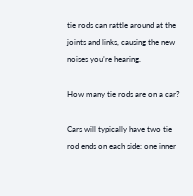tie rods can rattle around at the joints and links, causing the new noises you’re hearing.

How many tie rods are on a car?

Cars will typically have two tie rod ends on each side: one inner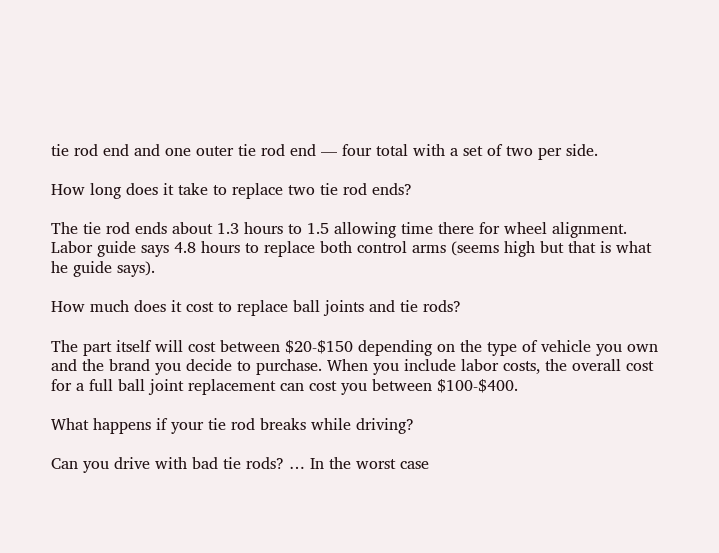tie rod end and one outer tie rod end — four total with a set of two per side.

How long does it take to replace two tie rod ends?

The tie rod ends about 1.3 hours to 1.5 allowing time there for wheel alignment. Labor guide says 4.8 hours to replace both control arms (seems high but that is what he guide says).

How much does it cost to replace ball joints and tie rods?

The part itself will cost between $20-$150 depending on the type of vehicle you own and the brand you decide to purchase. When you include labor costs, the overall cost for a full ball joint replacement can cost you between $100-$400.

What happens if your tie rod breaks while driving?

Can you drive with bad tie rods? … In the worst case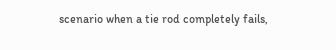scenario when a tie rod completely fails,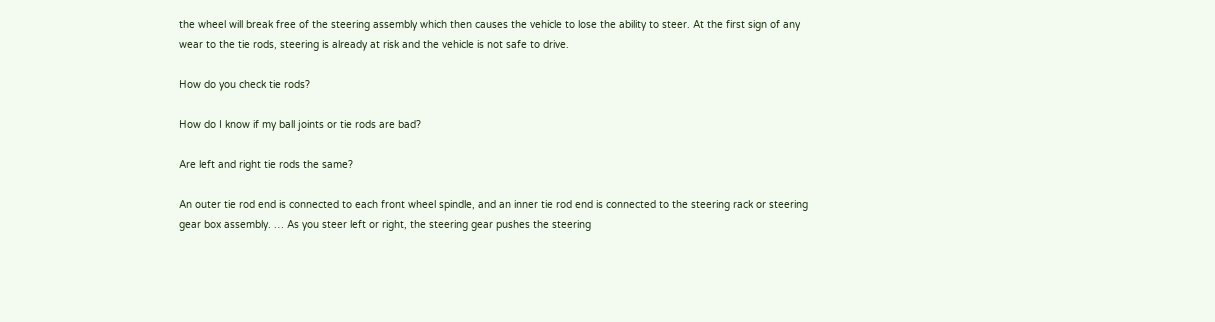the wheel will break free of the steering assembly which then causes the vehicle to lose the ability to steer. At the first sign of any wear to the tie rods, steering is already at risk and the vehicle is not safe to drive.

How do you check tie rods?

How do I know if my ball joints or tie rods are bad?

Are left and right tie rods the same?

An outer tie rod end is connected to each front wheel spindle, and an inner tie rod end is connected to the steering rack or steering gear box assembly. … As you steer left or right, the steering gear pushes the steering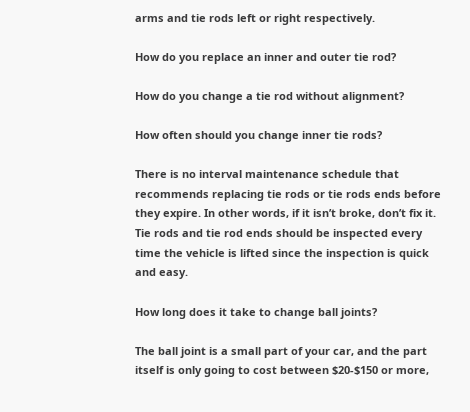arms and tie rods left or right respectively.

How do you replace an inner and outer tie rod?

How do you change a tie rod without alignment?

How often should you change inner tie rods?

There is no interval maintenance schedule that recommends replacing tie rods or tie rods ends before they expire. In other words, if it isn’t broke, don’t fix it. Tie rods and tie rod ends should be inspected every time the vehicle is lifted since the inspection is quick and easy.

How long does it take to change ball joints?

The ball joint is a small part of your car, and the part itself is only going to cost between $20-$150 or more,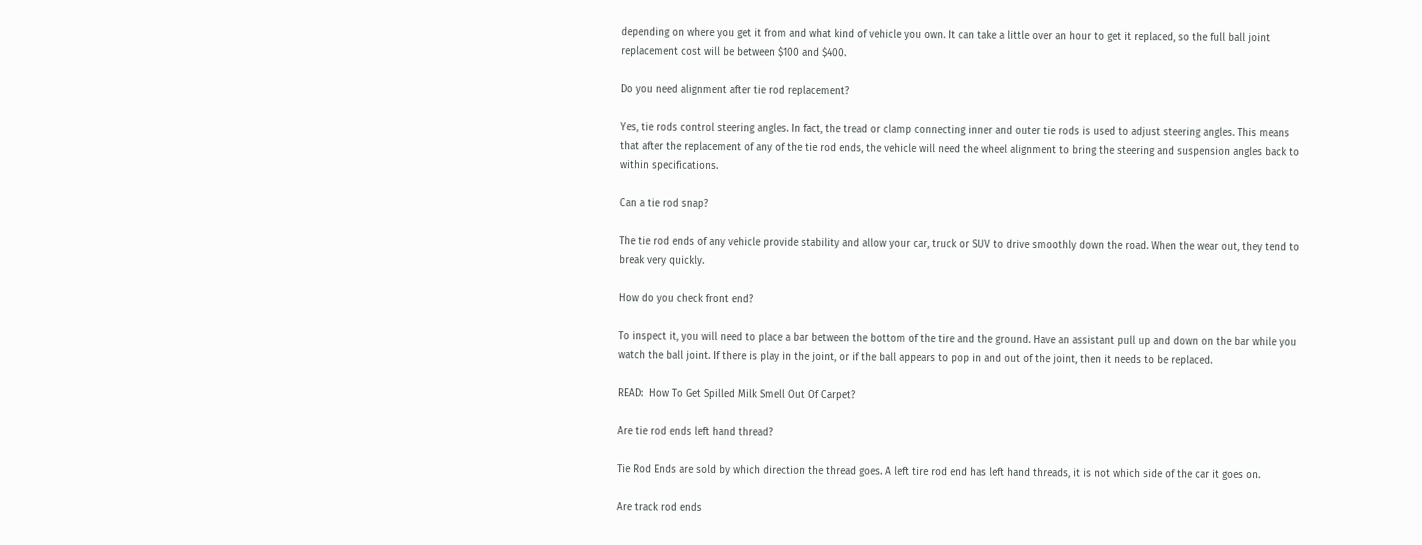depending on where you get it from and what kind of vehicle you own. It can take a little over an hour to get it replaced, so the full ball joint replacement cost will be between $100 and $400.

Do you need alignment after tie rod replacement?

Yes, tie rods control steering angles. In fact, the tread or clamp connecting inner and outer tie rods is used to adjust steering angles. This means that after the replacement of any of the tie rod ends, the vehicle will need the wheel alignment to bring the steering and suspension angles back to within specifications.

Can a tie rod snap?

The tie rod ends of any vehicle provide stability and allow your car, truck or SUV to drive smoothly down the road. When the wear out, they tend to break very quickly.

How do you check front end?

To inspect it, you will need to place a bar between the bottom of the tire and the ground. Have an assistant pull up and down on the bar while you watch the ball joint. If there is play in the joint, or if the ball appears to pop in and out of the joint, then it needs to be replaced.

READ:  How To Get Spilled Milk Smell Out Of Carpet?

Are tie rod ends left hand thread?

Tie Rod Ends are sold by which direction the thread goes. A left tire rod end has left hand threads, it is not which side of the car it goes on.

Are track rod ends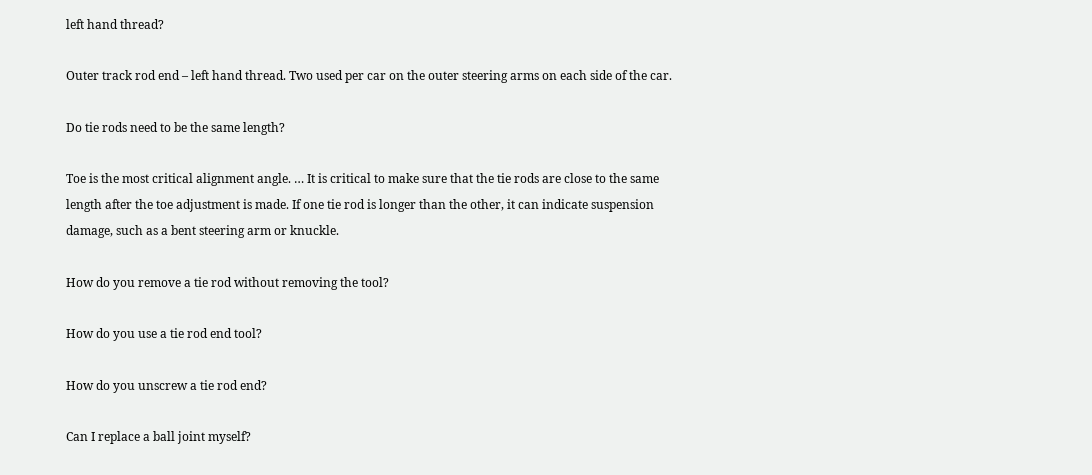left hand thread?

Outer track rod end – left hand thread. Two used per car on the outer steering arms on each side of the car.

Do tie rods need to be the same length?

Toe is the most critical alignment angle. … It is critical to make sure that the tie rods are close to the same length after the toe adjustment is made. If one tie rod is longer than the other, it can indicate suspension damage, such as a bent steering arm or knuckle.

How do you remove a tie rod without removing the tool?

How do you use a tie rod end tool?

How do you unscrew a tie rod end?

Can I replace a ball joint myself?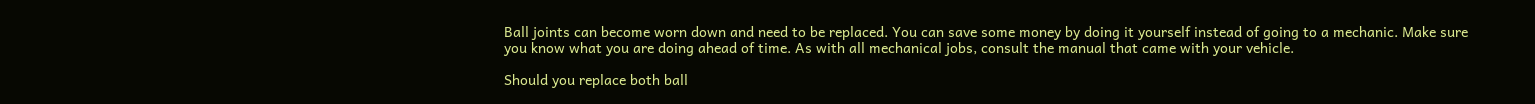Ball joints can become worn down and need to be replaced. You can save some money by doing it yourself instead of going to a mechanic. Make sure you know what you are doing ahead of time. As with all mechanical jobs, consult the manual that came with your vehicle.

Should you replace both ball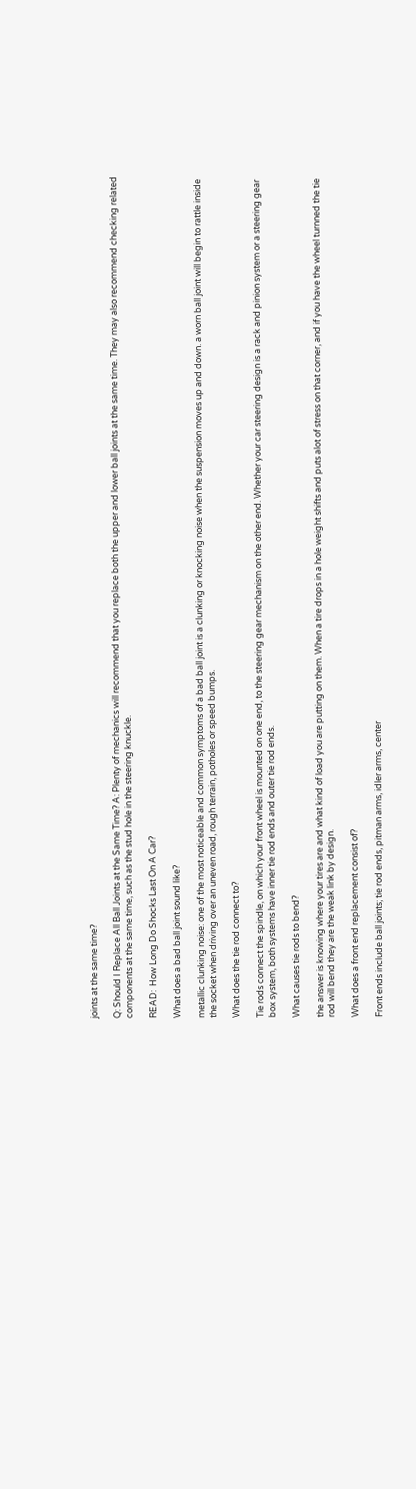joints at the same time?

Q: Should I Replace All Ball Joints at the Same Time? A: Plenty of mechanics will recommend that you replace both the upper and lower ball joints at the same time. They may also recommend checking related components at the same time, such as the stud hole in the steering knuckle.

READ:  How Long Do Shocks Last On A Car?

What does a bad ball joint sound like?

metallic clunking noise: one of the most noticeable and common symptoms of a bad ball joint is a clunking or knocking noise when the suspension moves up and down. a worn ball joint will begin to rattle inside the socket when driving over an uneven road, rough terrain, potholes or speed bumps.

What does the tie rod connect to?

Tie rods connect the spindle, on which your front wheel is mounted on one end, to the steering gear mechanism on the other end. Whether your car steering design is a rack and pinion system or a steering gear box system, both systems have inner tie rod ends and outer tie rod ends.

What causes tie rods to bend?

the answer is knowing where your tires are and what kind of load you are putting on them. When a tire drops in a hole weight shifts and puts alot of stress on that corner, and if you have the wheel turnned the tie rod will bend they are the weak link by design.

What does a front end replacement consist of?

Front ends include ball joints; tie rod ends, pitman arms, idler arms, center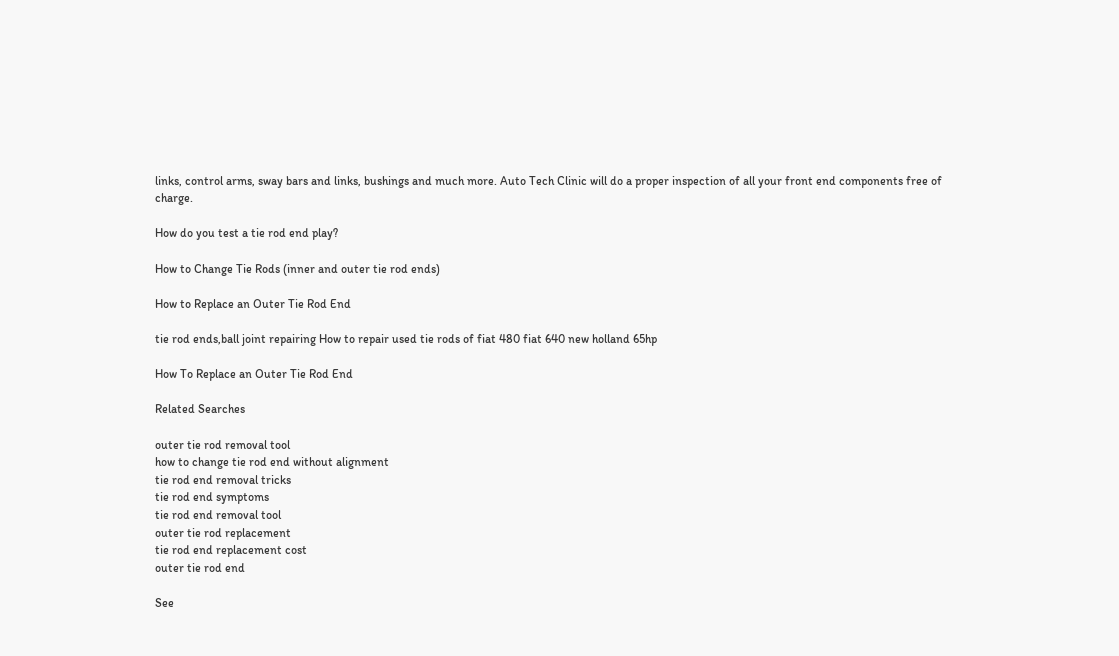links, control arms, sway bars and links, bushings and much more. Auto Tech Clinic will do a proper inspection of all your front end components free of charge.

How do you test a tie rod end play?

How to Change Tie Rods (inner and outer tie rod ends)

How to Replace an Outer Tie Rod End

tie rod ends,ball joint repairing How to repair used tie rods of fiat 480 fiat 640 new holland 65hp

How To Replace an Outer Tie Rod End

Related Searches

outer tie rod removal tool
how to change tie rod end without alignment
tie rod end removal tricks
tie rod end symptoms
tie rod end removal tool
outer tie rod replacement
tie rod end replacement cost
outer tie rod end

See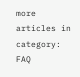more articles in category: FAQ